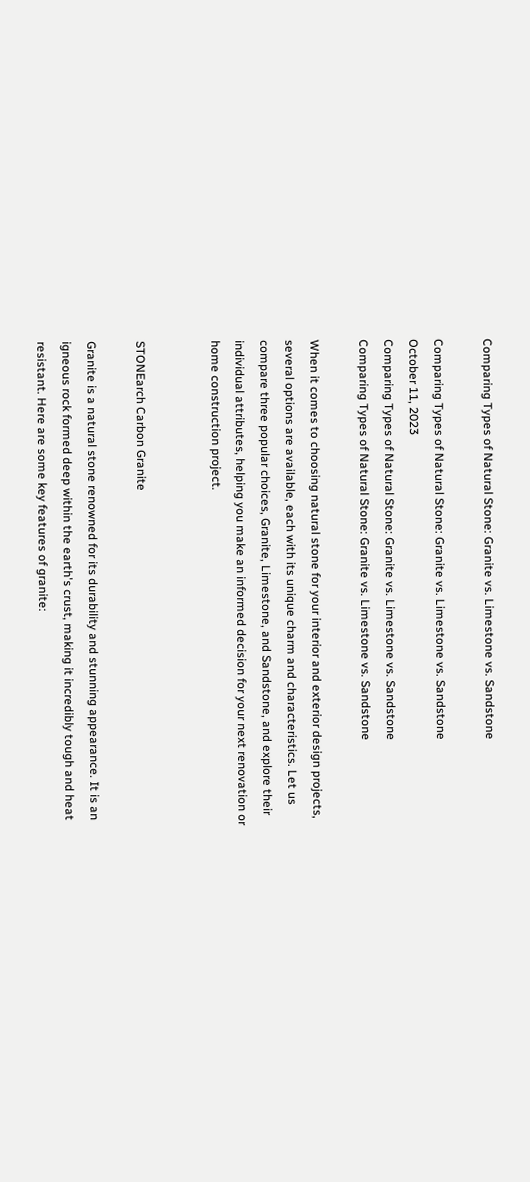Comparing Types of Natural Stone: Granite vs. Limestone vs. Sandstone

Comparing Types of Natural Stone: Granite vs. Limestone vs. Sandstone
October 11, 2023
Comparing Types of Natural Stone: Granite vs. Limestone vs. Sandstone
Comparing Types of Natural Stone: Granite vs. Limestone vs. Sandstone

When it comes to choosing natural stone for your interior and exterior design projects, several options are available, each with its unique charm and characteristics. Let us compare three popular choices, Granite, Limestone, and Sandstone, and explore their individual attributes, helping you make an informed decision for your next renovation or home construction project.


STONEarch Carbon Granite

Granite is a natural stone renowned for its durability and stunning appearance. It is an igneous rock formed deep within the earth's crust, making it incredibly tough and heat resistant. Here are some key features of granite: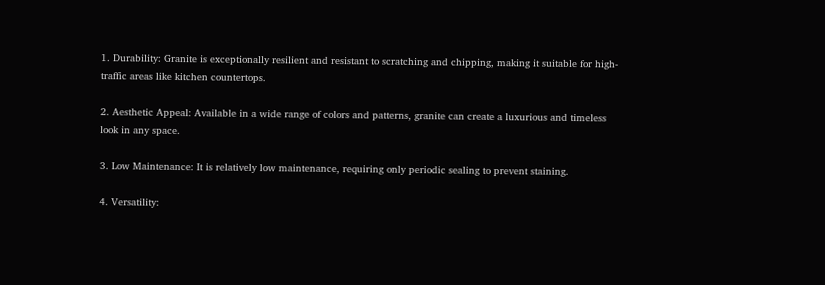1. Durability: Granite is exceptionally resilient and resistant to scratching and chipping, making it suitable for high-traffic areas like kitchen countertops.

2. Aesthetic Appeal: Available in a wide range of colors and patterns, granite can create a luxurious and timeless look in any space.

3. Low Maintenance: It is relatively low maintenance, requiring only periodic sealing to prevent staining.

4. Versatility: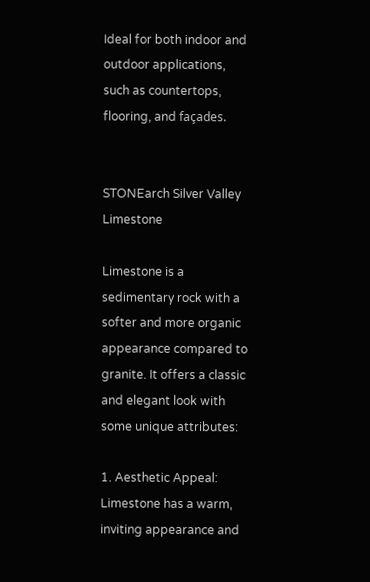Ideal for both indoor and outdoor applications, such as countertops, flooring, and façades.


STONEarch Silver Valley Limestone

Limestone is a sedimentary rock with a softer and more organic appearance compared to granite. It offers a classic and elegant look with some unique attributes:

1. Aesthetic Appeal: Limestone has a warm, inviting appearance and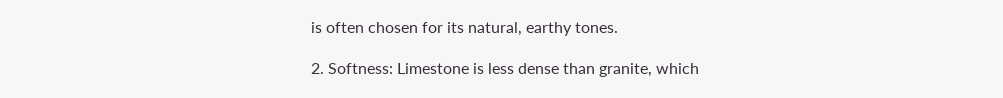is often chosen for its natural, earthy tones.

2. Softness: Limestone is less dense than granite, which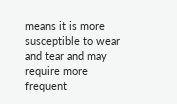means it is more susceptible to wear and tear and may require more frequent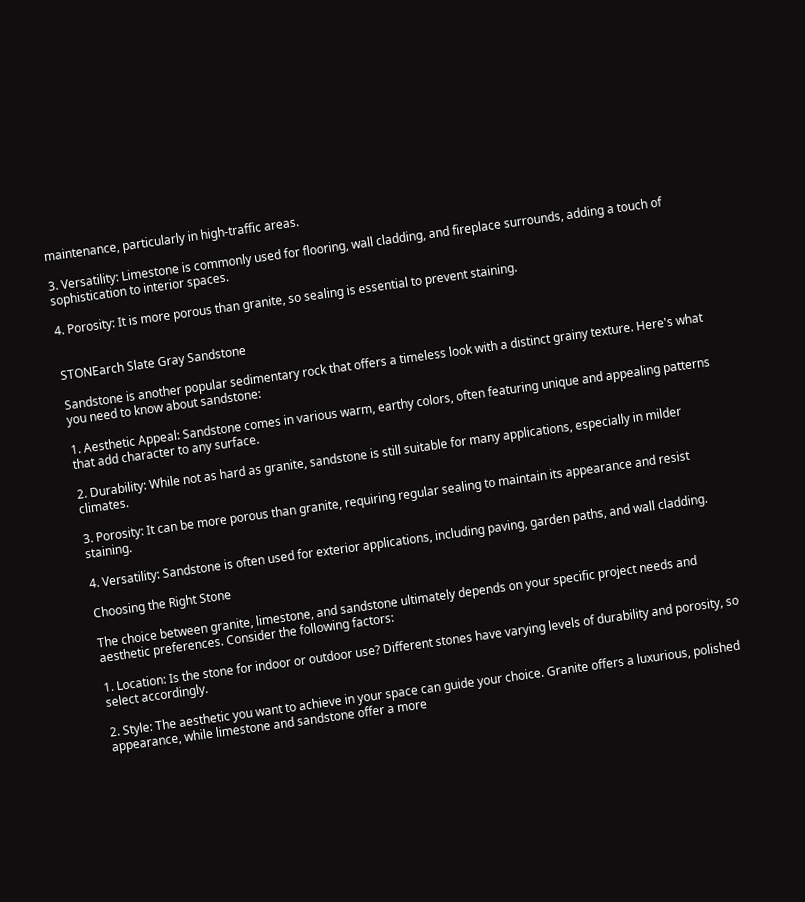maintenance, particularly in high-traffic areas.

3. Versatility: Limestone is commonly used for flooring, wall cladding, and fireplace surrounds, adding a touch of sophistication to interior spaces.

4. Porosity: It is more porous than granite, so sealing is essential to prevent staining.


STONEarch Slate Gray Sandstone

Sandstone is another popular sedimentary rock that offers a timeless look with a distinct grainy texture. Here's what you need to know about sandstone:

1. Aesthetic Appeal: Sandstone comes in various warm, earthy colors, often featuring unique and appealing patterns that add character to any surface.

2. Durability: While not as hard as granite, sandstone is still suitable for many applications, especially in milder climates.

3. Porosity: It can be more porous than granite, requiring regular sealing to maintain its appearance and resist staining.

4. Versatility: Sandstone is often used for exterior applications, including paving, garden paths, and wall cladding.

Choosing the Right Stone

The choice between granite, limestone, and sandstone ultimately depends on your specific project needs and aesthetic preferences. Consider the following factors:

1. Location: Is the stone for indoor or outdoor use? Different stones have varying levels of durability and porosity, so select accordingly.

2. Style: The aesthetic you want to achieve in your space can guide your choice. Granite offers a luxurious, polished appearance, while limestone and sandstone offer a more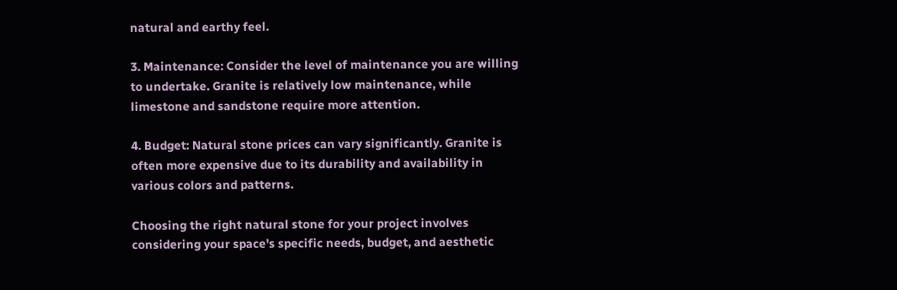natural and earthy feel.

3. Maintenance: Consider the level of maintenance you are willing to undertake. Granite is relatively low maintenance, while limestone and sandstone require more attention.

4. Budget: Natural stone prices can vary significantly. Granite is often more expensive due to its durability and availability in various colors and patterns.

Choosing the right natural stone for your project involves considering your space's specific needs, budget, and aesthetic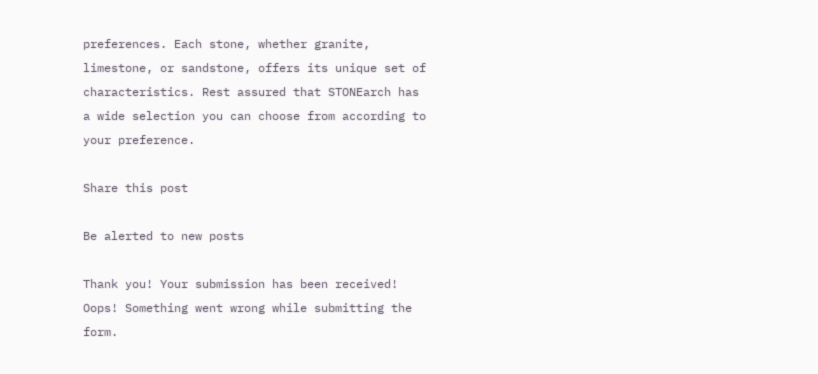preferences. Each stone, whether granite, limestone, or sandstone, offers its unique set of characteristics. Rest assured that STONEarch has a wide selection you can choose from according to your preference.

Share this post

Be alerted to new posts

Thank you! Your submission has been received!
Oops! Something went wrong while submitting the form.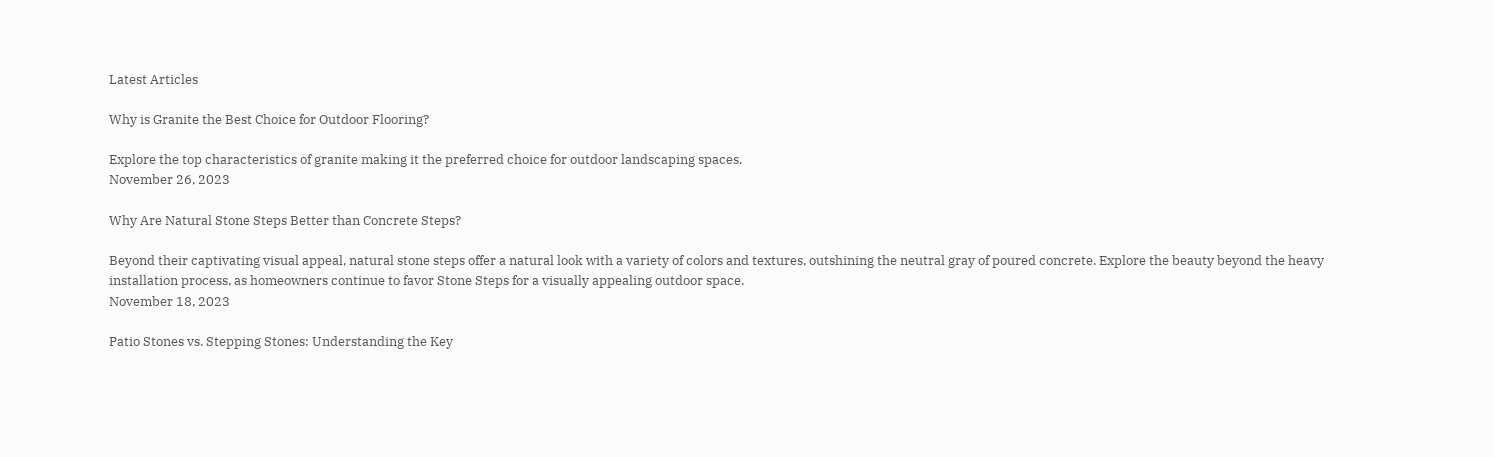Latest Articles

Why is Granite the Best Choice for Outdoor Flooring?

Explore the top characteristics of granite making it the preferred choice for outdoor landscaping spaces.
November 26, 2023

Why Are Natural Stone Steps Better than Concrete Steps?

Beyond their captivating visual appeal, natural stone steps offer a natural look with a variety of colors and textures, outshining the neutral gray of poured concrete. Explore the beauty beyond the heavy installation process, as homeowners continue to favor Stone Steps for a visually appealing outdoor space.
November 18, 2023

Patio Stones vs. Stepping Stones: Understanding the Key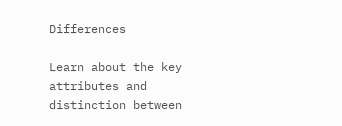Differences

Learn about the key attributes and distinction between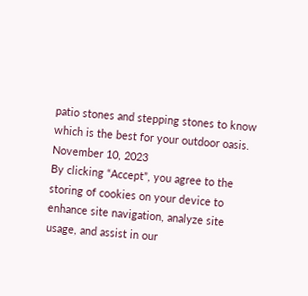patio stones and stepping stones to know which is the best for your outdoor oasis.
November 10, 2023
By clicking “Accept”, you agree to the storing of cookies on your device to enhance site navigation, analyze site usage, and assist in our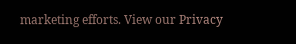marketing efforts. View our Privacy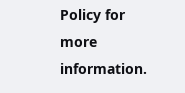Policy for more information.